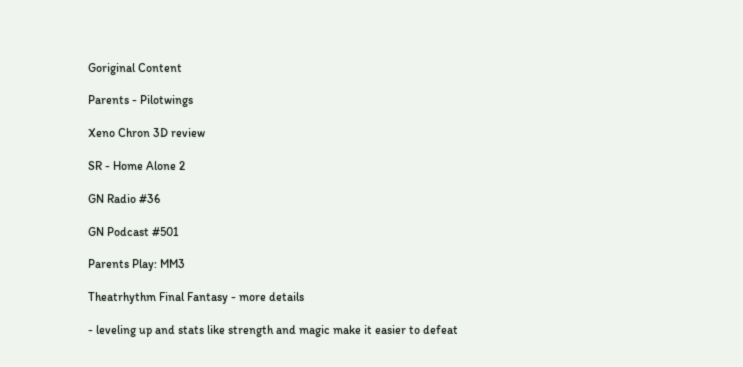Goriginal Content

Parents - Pilotwings

Xeno Chron 3D review

SR - Home Alone 2

GN Radio #36

GN Podcast #501

Parents Play: MM3

Theatrhythm Final Fantasy - more details

- leveling up and stats like strength and magic make it easier to defeat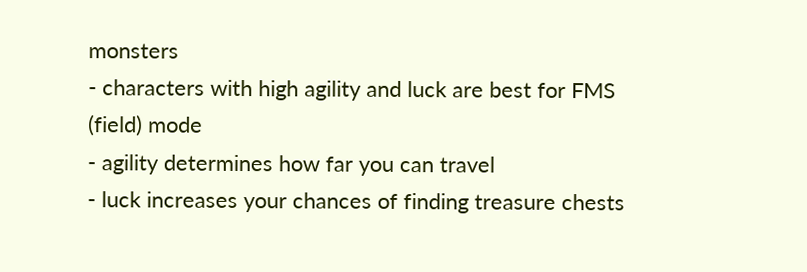monsters
- characters with high agility and luck are best for FMS (field) mode
- agility determines how far you can travel
- luck increases your chances of finding treasure chests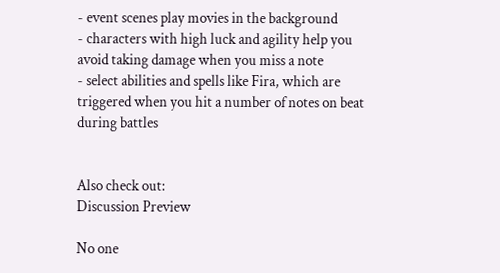- event scenes play movies in the background
- characters with high luck and agility help you avoid taking damage when you miss a note
- select abilities and spells like Fira, which are triggered when you hit a number of notes on beat during battles


Also check out:
Discussion Preview

No one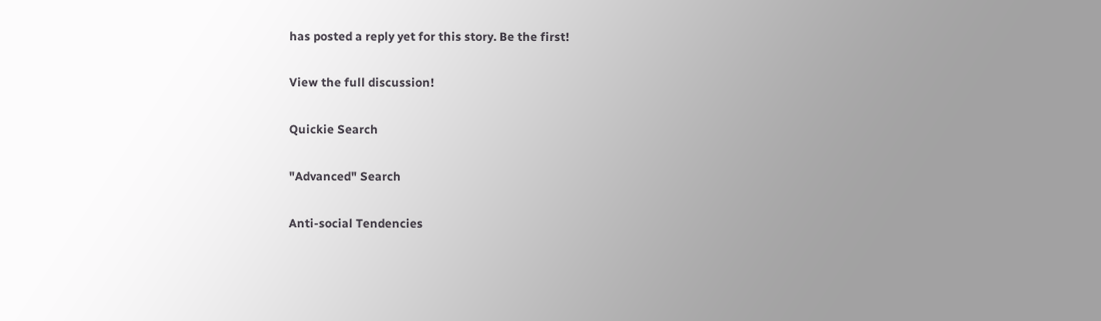has posted a reply yet for this story. Be the first!

View the full discussion!

Quickie Search

"Advanced" Search

Anti-social Tendencies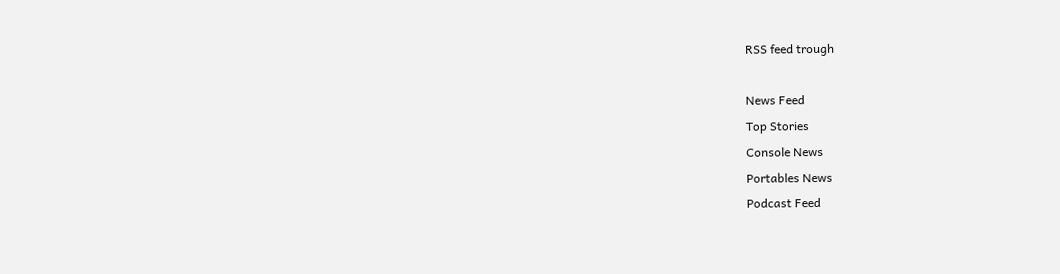RSS feed trough

News Feed
Top Stories
Console News
Portables News
Podcast Feed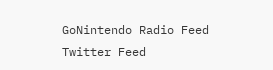GoNintendo Radio Feed
Twitter Feed